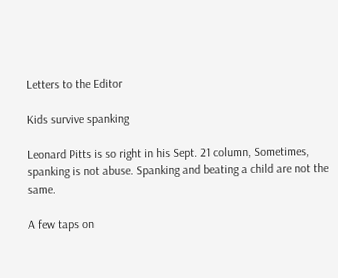Letters to the Editor

Kids survive spanking

Leonard Pitts is so right in his Sept. 21 column, Sometimes, spanking is not abuse. Spanking and beating a child are not the same.

A few taps on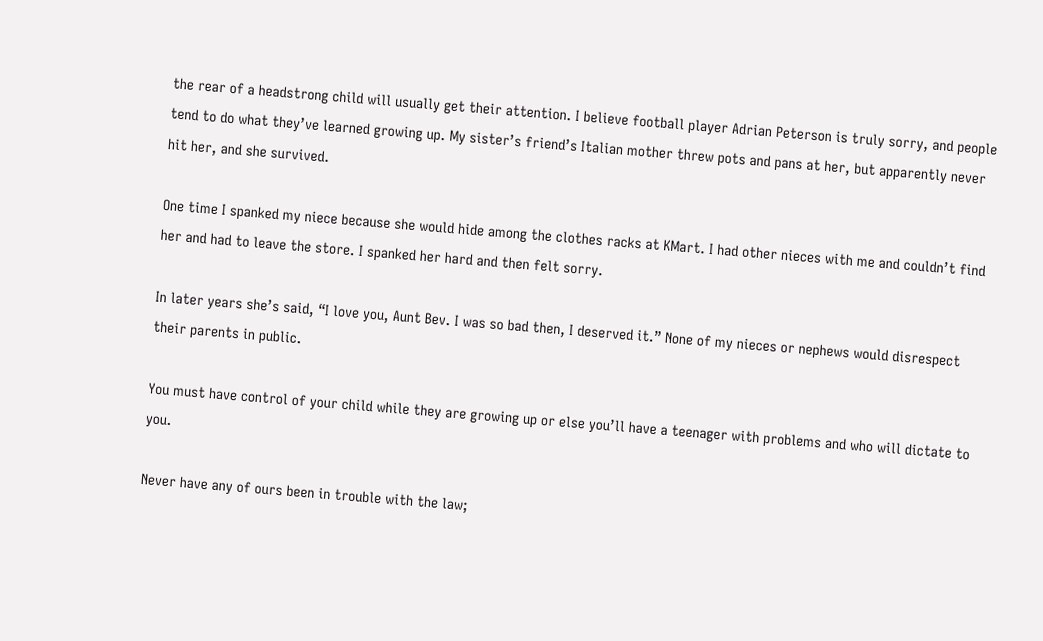the rear of a headstrong child will usually get their attention. I believe football player Adrian Peterson is truly sorry, and people tend to do what they’ve learned growing up. My sister’s friend’s Italian mother threw pots and pans at her, but apparently never hit her, and she survived.

One time I spanked my niece because she would hide among the clothes racks at KMart. I had other nieces with me and couldn’t find her and had to leave the store. I spanked her hard and then felt sorry.

In later years she’s said, “I love you, Aunt Bev. I was so bad then, I deserved it.” None of my nieces or nephews would disrespect their parents in public.

You must have control of your child while they are growing up or else you’ll have a teenager with problems and who will dictate to you.

Never have any of ours been in trouble with the law;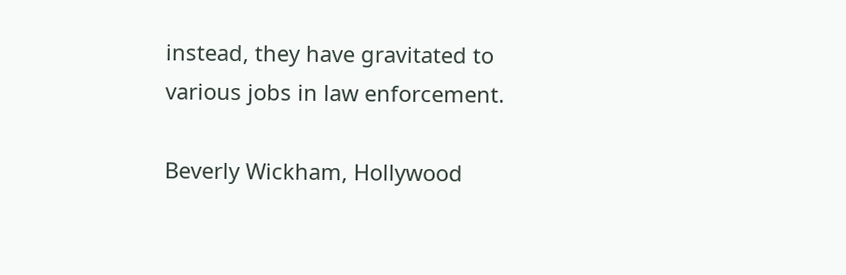instead, they have gravitated to various jobs in law enforcement.

Beverly Wickham, Hollywood